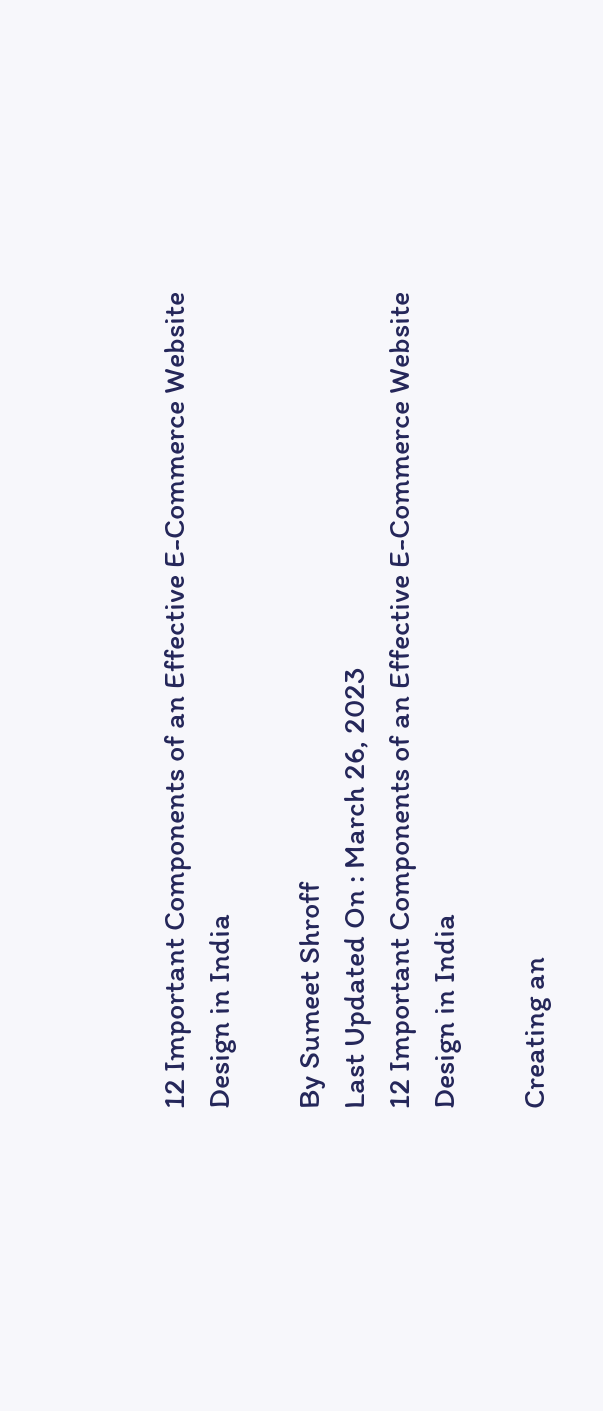12 Important Components of an Effective E-Commerce Website Design in India

By Sumeet Shroff
Last Updated On : March 26, 2023
12 Important Components of an Effective E-Commerce Website Design in India

Creating an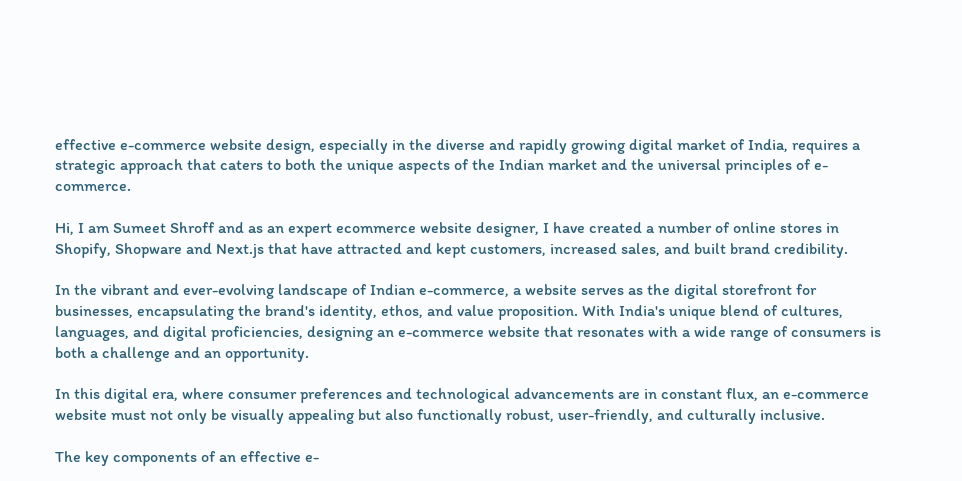effective e-commerce website design, especially in the diverse and rapidly growing digital market of India, requires a strategic approach that caters to both the unique aspects of the Indian market and the universal principles of e-commerce.

Hi, I am Sumeet Shroff and as an expert ecommerce website designer, I have created a number of online stores in Shopify, Shopware and Next.js that have attracted and kept customers, increased sales, and built brand credibility.

In the vibrant and ever-evolving landscape of Indian e-commerce, a website serves as the digital storefront for businesses, encapsulating the brand's identity, ethos, and value proposition. With India's unique blend of cultures, languages, and digital proficiencies, designing an e-commerce website that resonates with a wide range of consumers is both a challenge and an opportunity.

In this digital era, where consumer preferences and technological advancements are in constant flux, an e-commerce website must not only be visually appealing but also functionally robust, user-friendly, and culturally inclusive.

The key components of an effective e-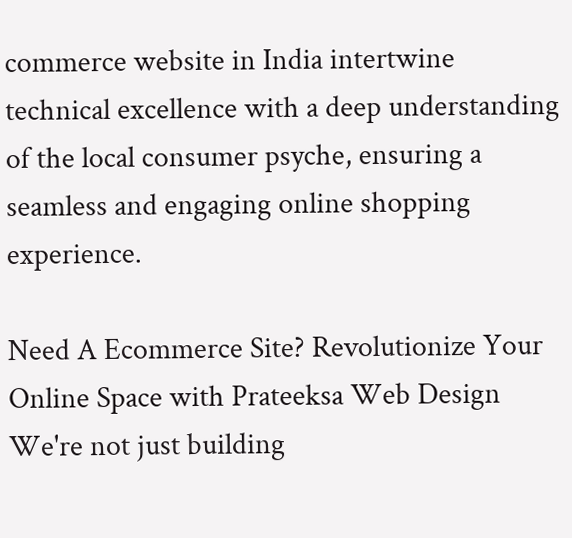commerce website in India intertwine technical excellence with a deep understanding of the local consumer psyche, ensuring a seamless and engaging online shopping experience.

Need A Ecommerce Site? Revolutionize Your Online Space with Prateeksa Web Design
We're not just building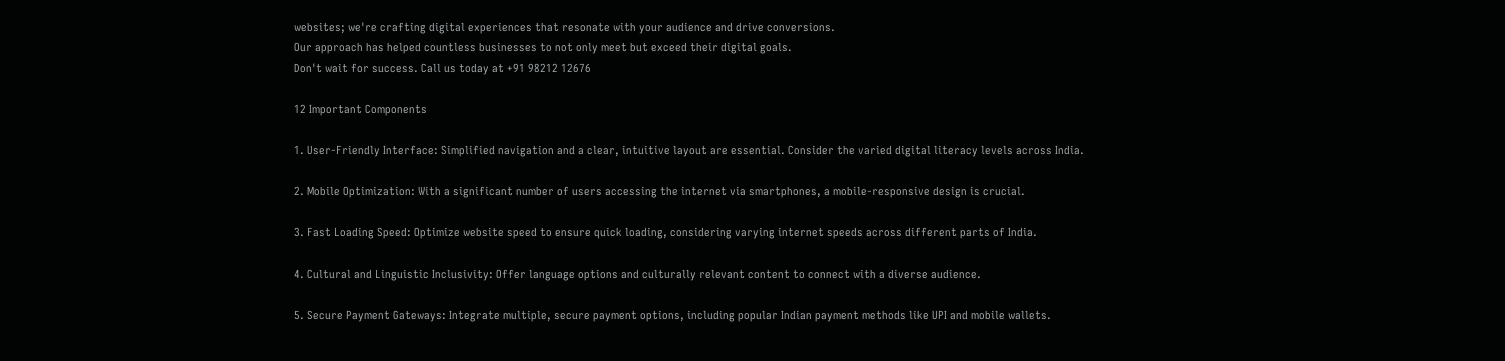websites; we're crafting digital experiences that resonate with your audience and drive conversions.
Our approach has helped countless businesses to not only meet but exceed their digital goals.
Don't wait for success. Call us today at +91 98212 12676

12 Important Components

1. User-Friendly Interface: Simplified navigation and a clear, intuitive layout are essential. Consider the varied digital literacy levels across India.

2. Mobile Optimization: With a significant number of users accessing the internet via smartphones, a mobile-responsive design is crucial.

3. Fast Loading Speed: Optimize website speed to ensure quick loading, considering varying internet speeds across different parts of India.

4. Cultural and Linguistic Inclusivity: Offer language options and culturally relevant content to connect with a diverse audience.

5. Secure Payment Gateways: Integrate multiple, secure payment options, including popular Indian payment methods like UPI and mobile wallets.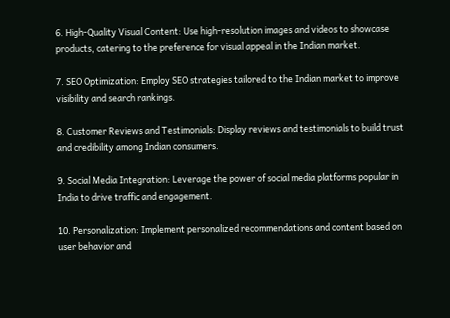6. High-Quality Visual Content: Use high-resolution images and videos to showcase products, catering to the preference for visual appeal in the Indian market.

7. SEO Optimization: Employ SEO strategies tailored to the Indian market to improve visibility and search rankings.

8. Customer Reviews and Testimonials: Display reviews and testimonials to build trust and credibility among Indian consumers.

9. Social Media Integration: Leverage the power of social media platforms popular in India to drive traffic and engagement.

10. Personalization: Implement personalized recommendations and content based on user behavior and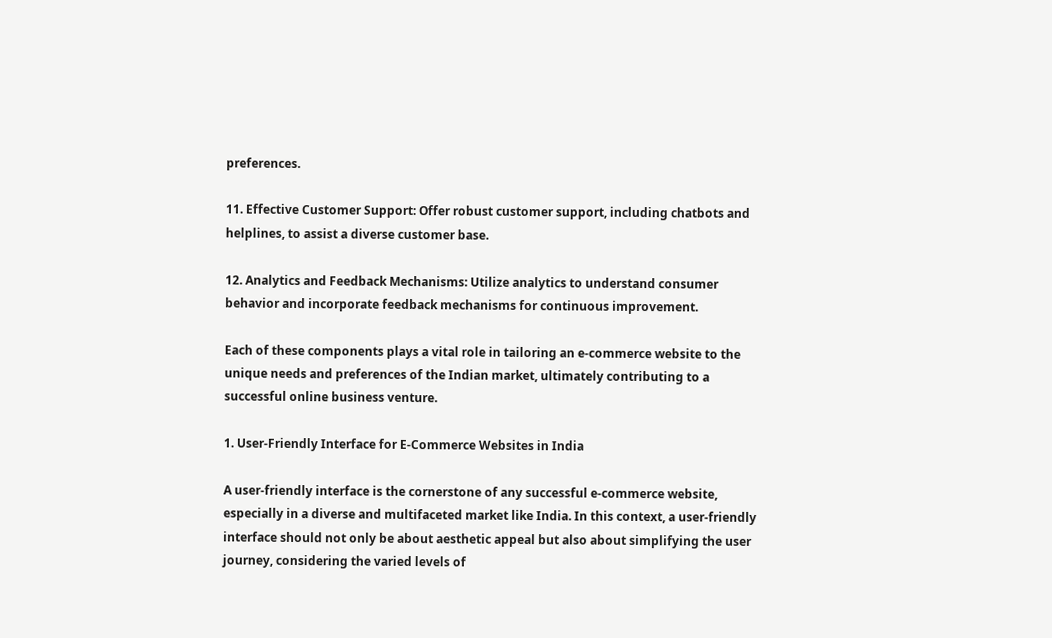preferences.

11. Effective Customer Support: Offer robust customer support, including chatbots and helplines, to assist a diverse customer base.

12. Analytics and Feedback Mechanisms: Utilize analytics to understand consumer behavior and incorporate feedback mechanisms for continuous improvement.

Each of these components plays a vital role in tailoring an e-commerce website to the unique needs and preferences of the Indian market, ultimately contributing to a successful online business venture.

1. User-Friendly Interface for E-Commerce Websites in India

A user-friendly interface is the cornerstone of any successful e-commerce website, especially in a diverse and multifaceted market like India. In this context, a user-friendly interface should not only be about aesthetic appeal but also about simplifying the user journey, considering the varied levels of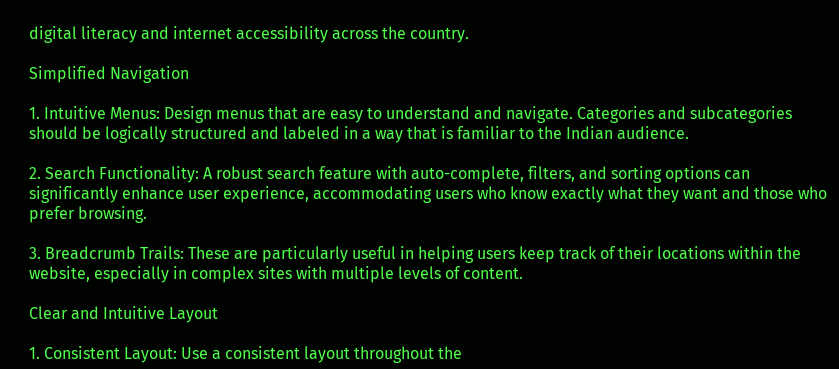digital literacy and internet accessibility across the country.

Simplified Navigation

1. Intuitive Menus: Design menus that are easy to understand and navigate. Categories and subcategories should be logically structured and labeled in a way that is familiar to the Indian audience.

2. Search Functionality: A robust search feature with auto-complete, filters, and sorting options can significantly enhance user experience, accommodating users who know exactly what they want and those who prefer browsing.

3. Breadcrumb Trails: These are particularly useful in helping users keep track of their locations within the website, especially in complex sites with multiple levels of content.

Clear and Intuitive Layout

1. Consistent Layout: Use a consistent layout throughout the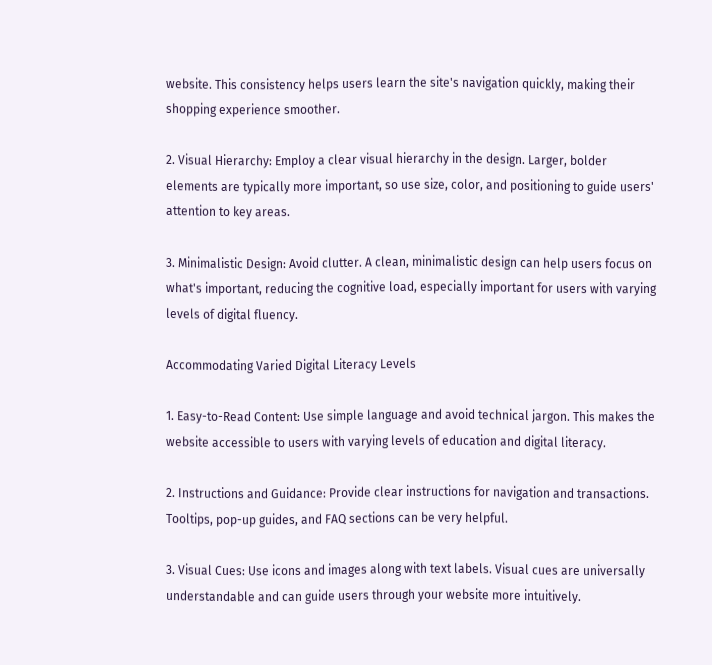website. This consistency helps users learn the site's navigation quickly, making their shopping experience smoother.

2. Visual Hierarchy: Employ a clear visual hierarchy in the design. Larger, bolder elements are typically more important, so use size, color, and positioning to guide users' attention to key areas.

3. Minimalistic Design: Avoid clutter. A clean, minimalistic design can help users focus on what's important, reducing the cognitive load, especially important for users with varying levels of digital fluency.

Accommodating Varied Digital Literacy Levels

1. Easy-to-Read Content: Use simple language and avoid technical jargon. This makes the website accessible to users with varying levels of education and digital literacy.

2. Instructions and Guidance: Provide clear instructions for navigation and transactions. Tooltips, pop-up guides, and FAQ sections can be very helpful.

3. Visual Cues: Use icons and images along with text labels. Visual cues are universally understandable and can guide users through your website more intuitively.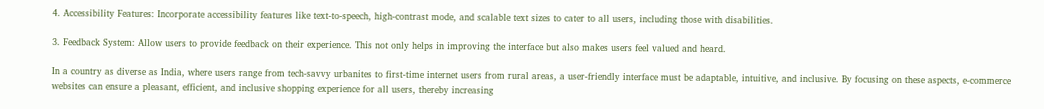4. Accessibility Features: Incorporate accessibility features like text-to-speech, high-contrast mode, and scalable text sizes to cater to all users, including those with disabilities.

3. Feedback System: Allow users to provide feedback on their experience. This not only helps in improving the interface but also makes users feel valued and heard.

In a country as diverse as India, where users range from tech-savvy urbanites to first-time internet users from rural areas, a user-friendly interface must be adaptable, intuitive, and inclusive. By focusing on these aspects, e-commerce websites can ensure a pleasant, efficient, and inclusive shopping experience for all users, thereby increasing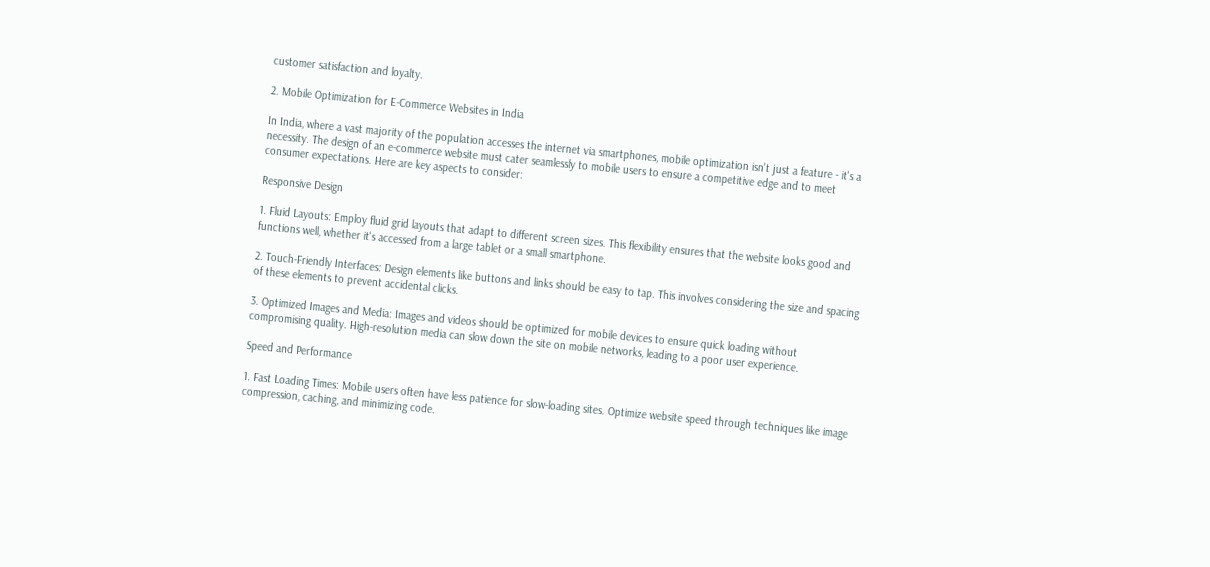customer satisfaction and loyalty.

2. Mobile Optimization for E-Commerce Websites in India

In India, where a vast majority of the population accesses the internet via smartphones, mobile optimization isn't just a feature - it's a necessity. The design of an e-commerce website must cater seamlessly to mobile users to ensure a competitive edge and to meet consumer expectations. Here are key aspects to consider:

Responsive Design

1. Fluid Layouts: Employ fluid grid layouts that adapt to different screen sizes. This flexibility ensures that the website looks good and functions well, whether it's accessed from a large tablet or a small smartphone.

2. Touch-Friendly Interfaces: Design elements like buttons and links should be easy to tap. This involves considering the size and spacing of these elements to prevent accidental clicks.

3. Optimized Images and Media: Images and videos should be optimized for mobile devices to ensure quick loading without compromising quality. High-resolution media can slow down the site on mobile networks, leading to a poor user experience.

Speed and Performance

1. Fast Loading Times: Mobile users often have less patience for slow-loading sites. Optimize website speed through techniques like image compression, caching, and minimizing code.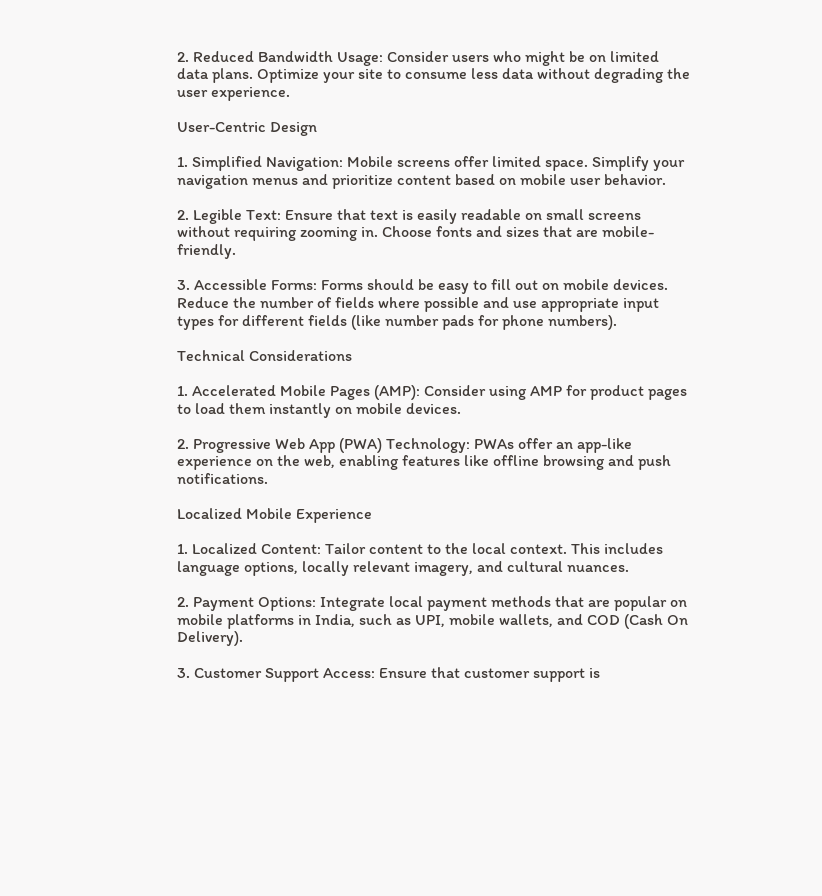2. Reduced Bandwidth Usage: Consider users who might be on limited data plans. Optimize your site to consume less data without degrading the user experience.

User-Centric Design

1. Simplified Navigation: Mobile screens offer limited space. Simplify your navigation menus and prioritize content based on mobile user behavior.

2. Legible Text: Ensure that text is easily readable on small screens without requiring zooming in. Choose fonts and sizes that are mobile-friendly.

3. Accessible Forms: Forms should be easy to fill out on mobile devices. Reduce the number of fields where possible and use appropriate input types for different fields (like number pads for phone numbers).

Technical Considerations

1. Accelerated Mobile Pages (AMP): Consider using AMP for product pages to load them instantly on mobile devices.

2. Progressive Web App (PWA) Technology: PWAs offer an app-like experience on the web, enabling features like offline browsing and push notifications.

Localized Mobile Experience

1. Localized Content: Tailor content to the local context. This includes language options, locally relevant imagery, and cultural nuances.

2. Payment Options: Integrate local payment methods that are popular on mobile platforms in India, such as UPI, mobile wallets, and COD (Cash On Delivery).

3. Customer Support Access: Ensure that customer support is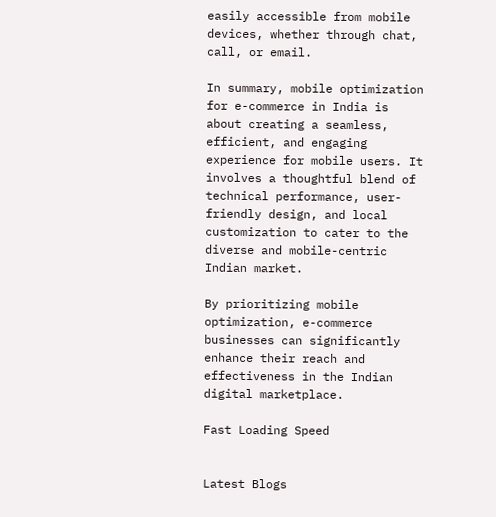easily accessible from mobile devices, whether through chat, call, or email.

In summary, mobile optimization for e-commerce in India is about creating a seamless, efficient, and engaging experience for mobile users. It involves a thoughtful blend of technical performance, user-friendly design, and local customization to cater to the diverse and mobile-centric Indian market.

By prioritizing mobile optimization, e-commerce businesses can significantly enhance their reach and effectiveness in the Indian digital marketplace.

Fast Loading Speed


Latest Blogs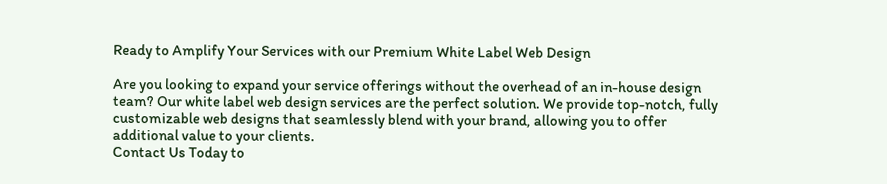Ready to Amplify Your Services with our Premium White Label Web Design

Are you looking to expand your service offerings without the overhead of an in-house design team? Our white label web design services are the perfect solution. We provide top-notch, fully customizable web designs that seamlessly blend with your brand, allowing you to offer additional value to your clients.
Contact Us Today to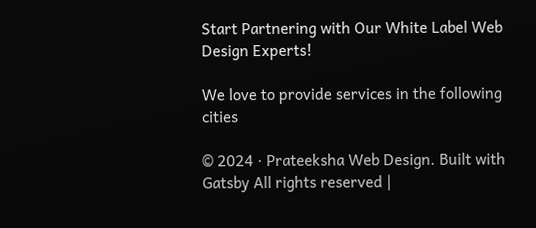Start Partnering with Our White Label Web Design Experts!

We love to provide services in the following cities

© 2024 · Prateeksha Web Design. Built with Gatsby All rights reserved |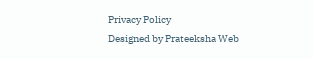Privacy Policy
Designed by Prateeksha Web